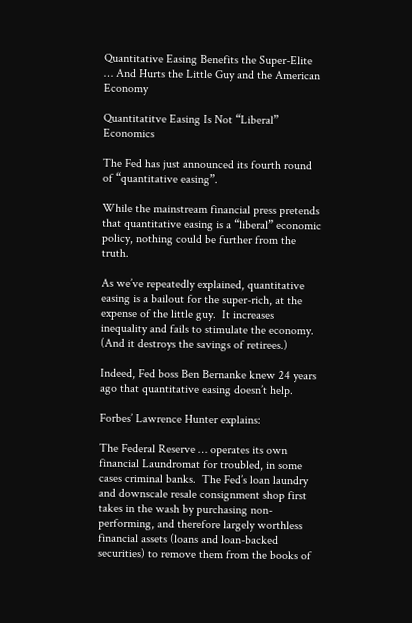Quantitative Easing Benefits the Super-Elite … And Hurts the Little Guy and the American Economy

Quantitatitve Easing Is Not “Liberal” Economics

The Fed has just announced its fourth round of “quantitative easing”.

While the mainstream financial press pretends that quantitative easing is a “liberal” economic policy, nothing could be further from the truth.

As we’ve repeatedly explained, quantitative easing is a bailout for the super-rich, at the expense of the little guy.  It increases inequality and fails to stimulate the economy. (And it destroys the savings of retirees.)

Indeed, Fed boss Ben Bernanke knew 24 years ago that quantitative easing doesn’t help.

Forbes’ Lawrence Hunter explains:

The Federal Reserve … operates its own financial Laundromat for troubled, in some cases criminal banks.  The Fed’s loan laundry and downscale resale consignment shop first takes in the wash by purchasing non-performing, and therefore largely worthless financial assets (loans and loan-backed securities) to remove them from the books of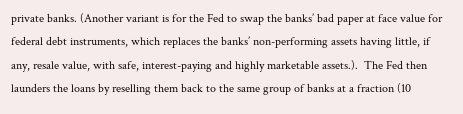private banks. (Another variant is for the Fed to swap the banks’ bad paper at face value for federal debt instruments, which replaces the banks’ non-performing assets having little, if any, resale value, with safe, interest-paying and highly marketable assets.).  The Fed then launders the loans by reselling them back to the same group of banks at a fraction (10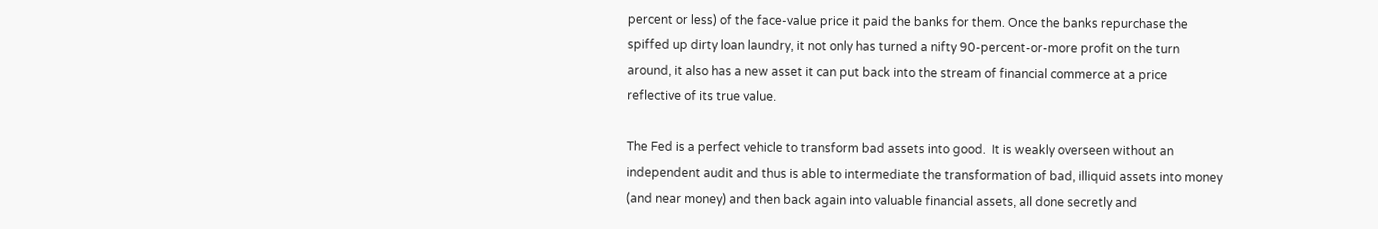percent or less) of the face-value price it paid the banks for them. Once the banks repurchase the spiffed up dirty loan laundry, it not only has turned a nifty 90-percent-or-more profit on the turn around, it also has a new asset it can put back into the stream of financial commerce at a price reflective of its true value.

The Fed is a perfect vehicle to transform bad assets into good.  It is weakly overseen without an independent audit and thus is able to intermediate the transformation of bad, illiquid assets into money (and near money) and then back again into valuable financial assets, all done secretly and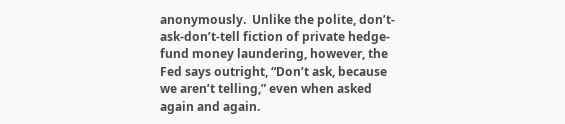anonymously.  Unlike the polite, don’t-ask-don’t-tell fiction of private hedge-fund money laundering, however, the Fed says outright, “Don’t ask, because we aren’t telling,” even when asked again and again.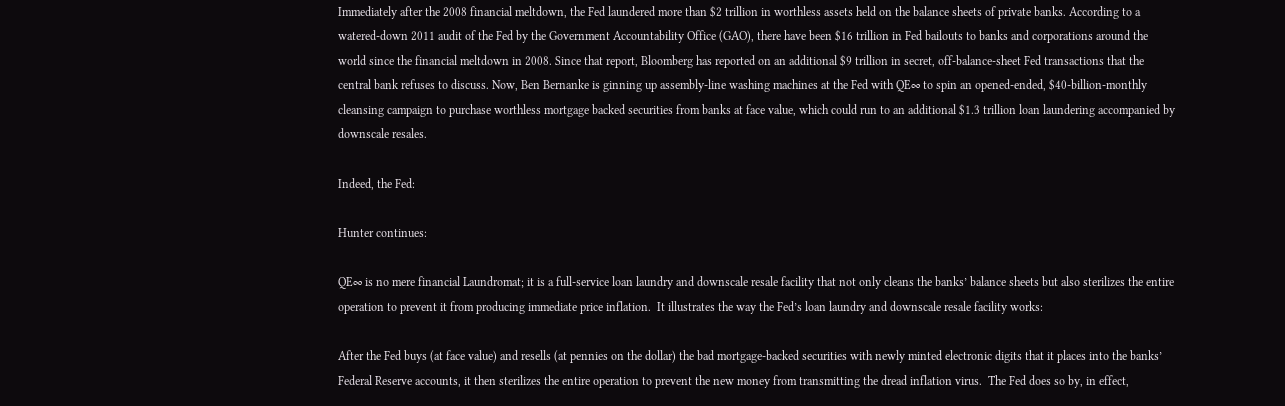Immediately after the 2008 financial meltdown, the Fed laundered more than $2 trillion in worthless assets held on the balance sheets of private banks. According to a watered-down 2011 audit of the Fed by the Government Accountability Office (GAO), there have been $16 trillion in Fed bailouts to banks and corporations around the world since the financial meltdown in 2008. Since that report, Bloomberg has reported on an additional $9 trillion in secret, off-balance-sheet Fed transactions that the central bank refuses to discuss. Now, Ben Bernanke is ginning up assembly-line washing machines at the Fed with QE∞ to spin an opened-ended, $40-billion-monthly cleansing campaign to purchase worthless mortgage backed securities from banks at face value, which could run to an additional $1.3 trillion loan laundering accompanied by downscale resales.

Indeed, the Fed:

Hunter continues:

QE∞ is no mere financial Laundromat; it is a full-service loan laundry and downscale resale facility that not only cleans the banks’ balance sheets but also sterilizes the entire operation to prevent it from producing immediate price inflation.  It illustrates the way the Fed’s loan laundry and downscale resale facility works:

After the Fed buys (at face value) and resells (at pennies on the dollar) the bad mortgage-backed securities with newly minted electronic digits that it places into the banks’ Federal Reserve accounts, it then sterilizes the entire operation to prevent the new money from transmitting the dread inflation virus.  The Fed does so by, in effect,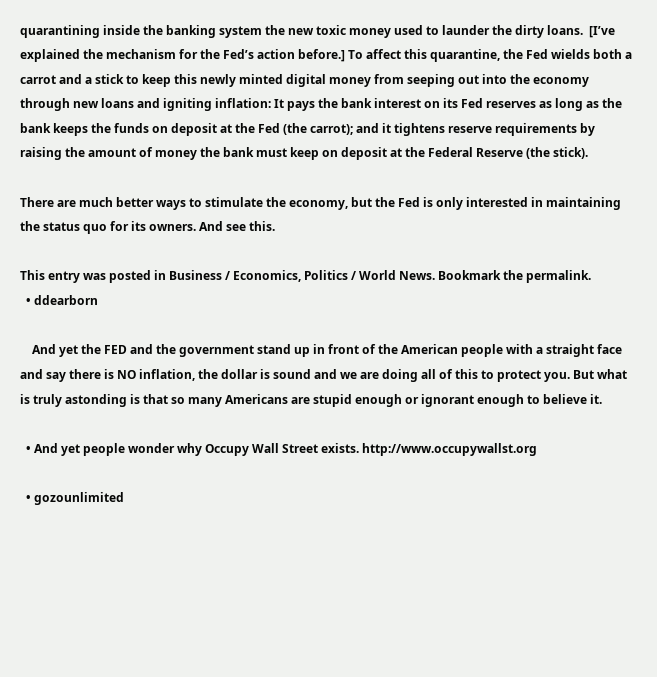quarantining inside the banking system the new toxic money used to launder the dirty loans.  [I’ve explained the mechanism for the Fed’s action before.] To affect this quarantine, the Fed wields both a carrot and a stick to keep this newly minted digital money from seeping out into the economy through new loans and igniting inflation: It pays the bank interest on its Fed reserves as long as the bank keeps the funds on deposit at the Fed (the carrot); and it tightens reserve requirements by raising the amount of money the bank must keep on deposit at the Federal Reserve (the stick).

There are much better ways to stimulate the economy, but the Fed is only interested in maintaining the status quo for its owners. And see this.

This entry was posted in Business / Economics, Politics / World News. Bookmark the permalink.
  • ddearborn

    And yet the FED and the government stand up in front of the American people with a straight face and say there is NO inflation, the dollar is sound and we are doing all of this to protect you. But what is truly astonding is that so many Americans are stupid enough or ignorant enough to believe it.

  • And yet people wonder why Occupy Wall Street exists. http://www.occupywallst.org

  • gozounlimited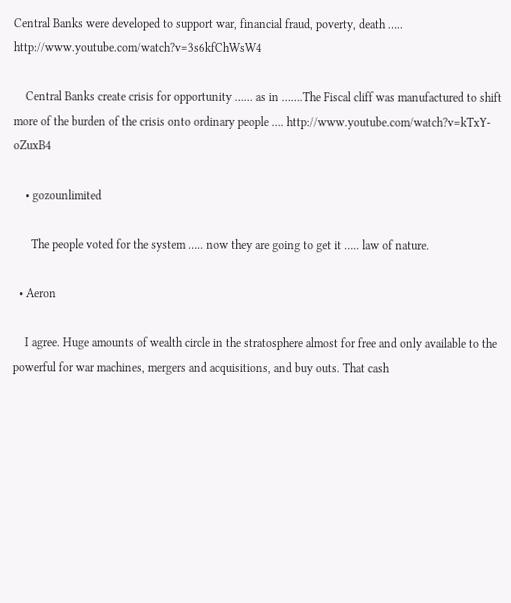Central Banks were developed to support war, financial fraud, poverty, death ….. http://www.youtube.com/watch?v=3s6kfChWsW4

    Central Banks create crisis for opportunity …… as in …….The Fiscal cliff was manufactured to shift more of the burden of the crisis onto ordinary people …. http://www.youtube.com/watch?v=kTxY-oZuxB4

    • gozounlimited

      The people voted for the system ….. now they are going to get it ….. law of nature.

  • Aeron

    I agree. Huge amounts of wealth circle in the stratosphere almost for free and only available to the powerful for war machines, mergers and acquisitions, and buy outs. That cash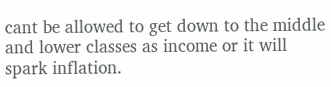cant be allowed to get down to the middle and lower classes as income or it will spark inflation.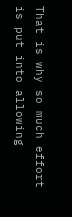That is why so much effort is put into allowing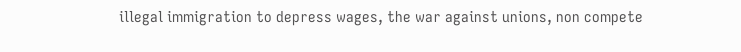illegal immigration to depress wages, the war against unions, non compete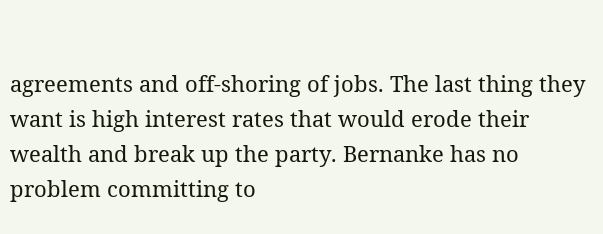agreements and off-shoring of jobs. The last thing they want is high interest rates that would erode their wealth and break up the party. Bernanke has no problem committing to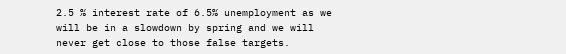2.5 % interest rate of 6.5% unemployment as we will be in a slowdown by spring and we will never get close to those false targets.